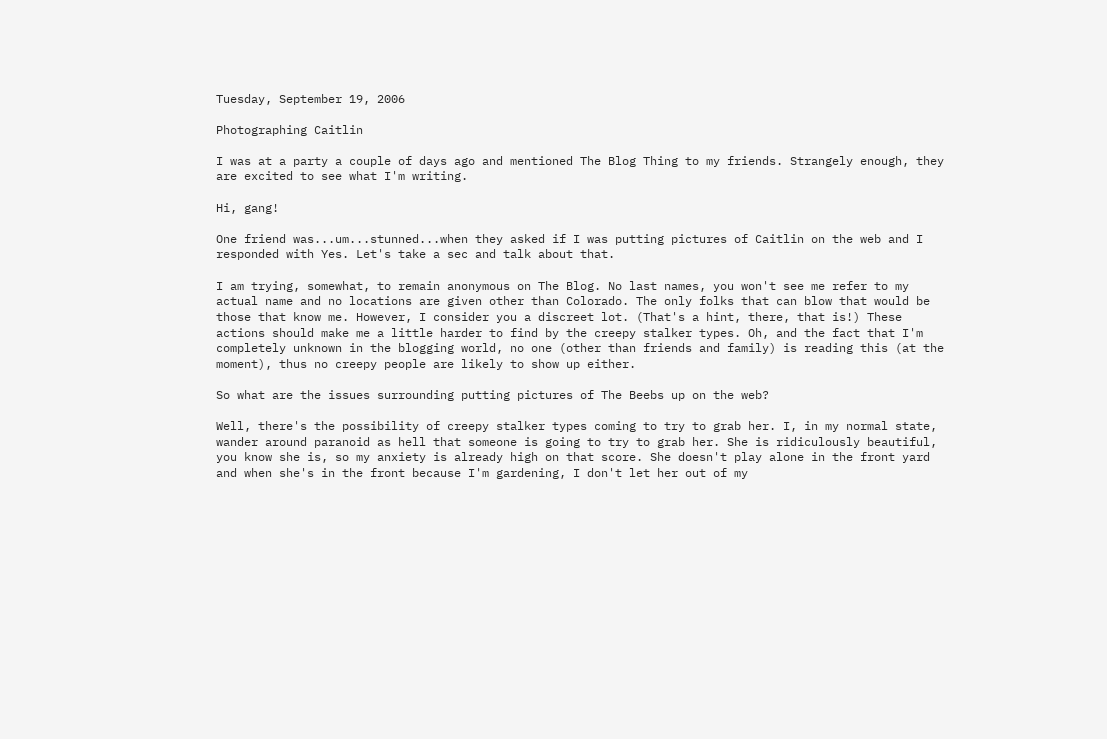Tuesday, September 19, 2006

Photographing Caitlin

I was at a party a couple of days ago and mentioned The Blog Thing to my friends. Strangely enough, they are excited to see what I'm writing.

Hi, gang!

One friend was...um...stunned...when they asked if I was putting pictures of Caitlin on the web and I responded with Yes. Let's take a sec and talk about that.

I am trying, somewhat, to remain anonymous on The Blog. No last names, you won't see me refer to my actual name and no locations are given other than Colorado. The only folks that can blow that would be those that know me. However, I consider you a discreet lot. (That's a hint, there, that is!) These actions should make me a little harder to find by the creepy stalker types. Oh, and the fact that I'm completely unknown in the blogging world, no one (other than friends and family) is reading this (at the moment), thus no creepy people are likely to show up either.

So what are the issues surrounding putting pictures of The Beebs up on the web?

Well, there's the possibility of creepy stalker types coming to try to grab her. I, in my normal state, wander around paranoid as hell that someone is going to try to grab her. She is ridiculously beautiful, you know she is, so my anxiety is already high on that score. She doesn't play alone in the front yard and when she's in the front because I'm gardening, I don't let her out of my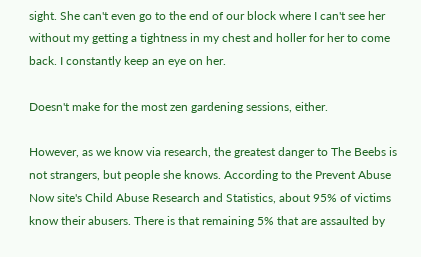sight. She can't even go to the end of our block where I can't see her without my getting a tightness in my chest and holler for her to come back. I constantly keep an eye on her.

Doesn't make for the most zen gardening sessions, either.

However, as we know via research, the greatest danger to The Beebs is not strangers, but people she knows. According to the Prevent Abuse Now site's Child Abuse Research and Statistics, about 95% of victims know their abusers. There is that remaining 5% that are assaulted by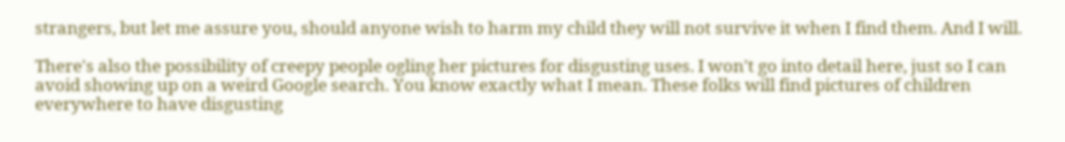strangers, but let me assure you, should anyone wish to harm my child they will not survive it when I find them. And I will.

There's also the possibility of creepy people ogling her pictures for disgusting uses. I won't go into detail here, just so I can avoid showing up on a weird Google search. You know exactly what I mean. These folks will find pictures of children everywhere to have disgusting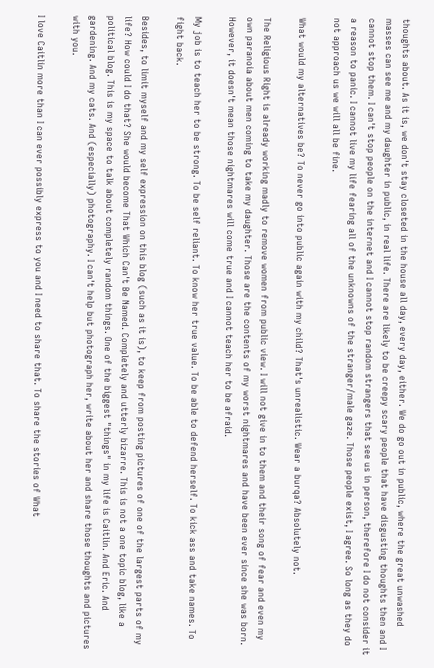thoughts about. As it is, we don't stay closeted in the house all day, every day, either. We do go out in public, where the great unwashed masses can see me and my daughter in public, in real life. There are likely to be creepy scary people that have disgusting thoughts then and I cannot stop them. I can't stop people on the internet and I cannot stop random strangers that see us in person, therefore I do not consider it a reason to panic. I cannot live my life fearing all of the unknowns of the stranger/male gaze. Those people exist, I agree. So long as they do not approach us we will all be fine.

What would my alternatives be? To never go into public again with my child? That's unrealistic. Wear a burqa? Absolutely not.

The Religious Right is already working madly to remove women from public view. I will not give in to them and their song of fear and even my own paranoia about men coming to take my daughter. Those are the contents of my worst nightmares and have been ever since she was born. However, it doesn't mean those nightmares will come true and I cannot teach her to be afraid.

My job is to teach her to be strong. To be self reliant. To know her true value. To be able to defend herself. To kick ass and take names. To fight back.

Besides, to limit myself and my self expression on this blog (such as it is), to keep from posting pictures of one of the largest parts of my life? How could I do that? She would become That Which Can't Be Named. Completely and utterly bizarre. This is not a one topic blog, like a political blog. This is my space to talk about completely random things. One of the biggest "things" in my life is Caitlin. And Eric. And gardening. And my cats. And (especially) photography. I can't help but photograph her, write about her and share those thoughts and pictures with you.

I love Caitlin more than I can ever possibly express to you and I need to share that. To share the stories of What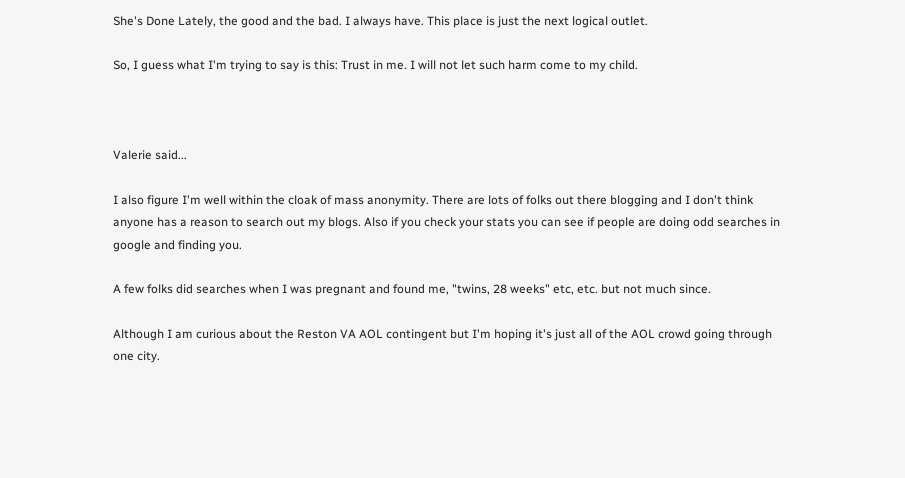She's Done Lately, the good and the bad. I always have. This place is just the next logical outlet.

So, I guess what I'm trying to say is this: Trust in me. I will not let such harm come to my child.



Valerie said...

I also figure I'm well within the cloak of mass anonymity. There are lots of folks out there blogging and I don't think anyone has a reason to search out my blogs. Also if you check your stats you can see if people are doing odd searches in google and finding you.

A few folks did searches when I was pregnant and found me, "twins, 28 weeks" etc, etc. but not much since.

Although I am curious about the Reston VA AOL contingent but I'm hoping it's just all of the AOL crowd going through one city.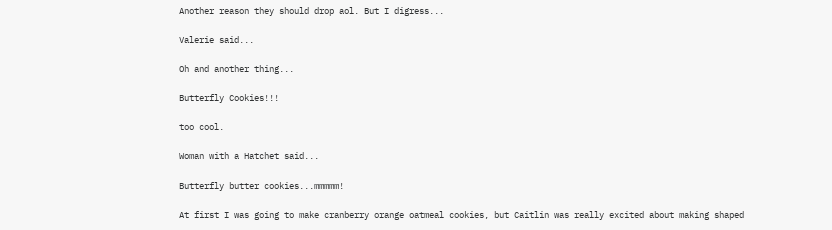Another reason they should drop aol. But I digress...

Valerie said...

Oh and another thing...

Butterfly Cookies!!!

too cool.

Woman with a Hatchet said...

Butterfly butter cookies...mmmmm!

At first I was going to make cranberry orange oatmeal cookies, but Caitlin was really excited about making shaped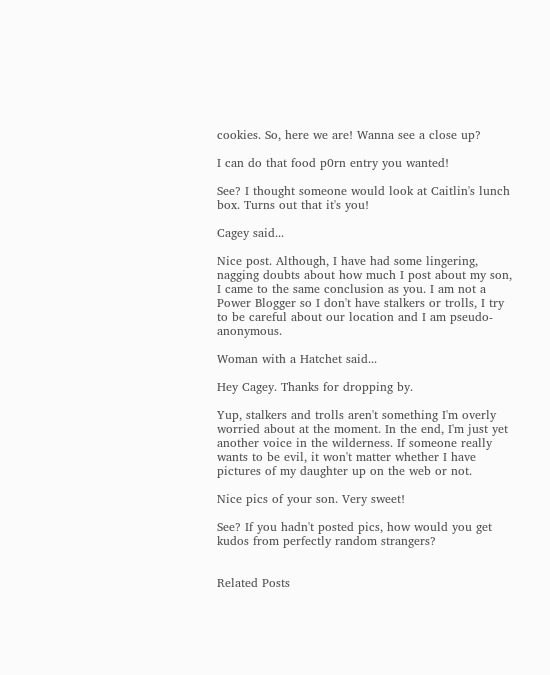cookies. So, here we are! Wanna see a close up?

I can do that food p0rn entry you wanted!

See? I thought someone would look at Caitlin's lunch box. Turns out that it's you!

Cagey said...

Nice post. Although, I have had some lingering, nagging doubts about how much I post about my son, I came to the same conclusion as you. I am not a Power Blogger so I don't have stalkers or trolls, I try to be careful about our location and I am pseudo-anonymous.

Woman with a Hatchet said...

Hey Cagey. Thanks for dropping by.

Yup, stalkers and trolls aren't something I'm overly worried about at the moment. In the end, I'm just yet another voice in the wilderness. If someone really wants to be evil, it won't matter whether I have pictures of my daughter up on the web or not.

Nice pics of your son. Very sweet!

See? If you hadn't posted pics, how would you get kudos from perfectly random strangers?


Related Posts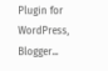Plugin for WordPress, Blogger...